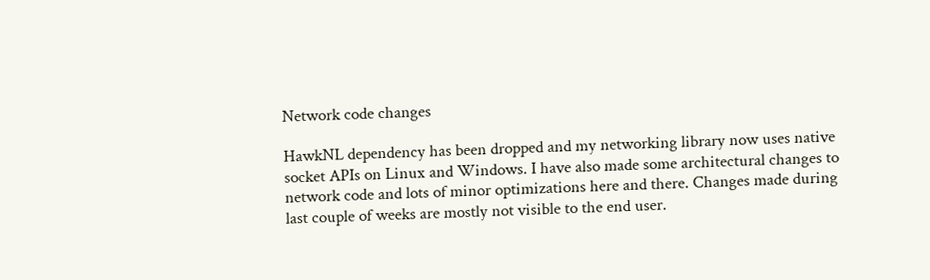Network code changes

HawkNL dependency has been dropped and my networking library now uses native socket APIs on Linux and Windows. I have also made some architectural changes to network code and lots of minor optimizations here and there. Changes made during last couple of weeks are mostly not visible to the end user.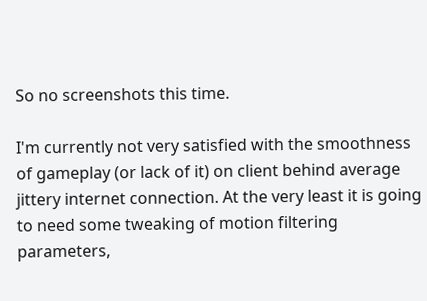So no screenshots this time.

I'm currently not very satisfied with the smoothness of gameplay (or lack of it) on client behind average jittery internet connection. At the very least it is going to need some tweaking of motion filtering parameters,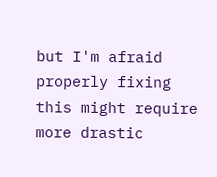but I'm afraid properly fixing this might require more drastic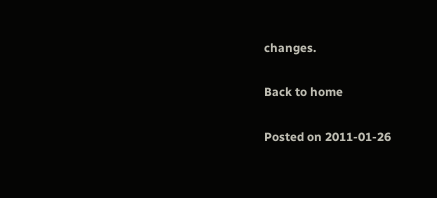changes.

Back to home

Posted on 2011-01-26